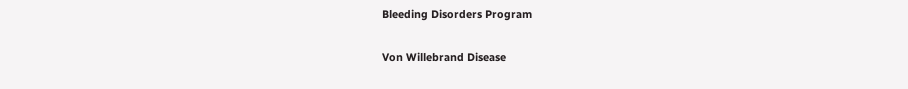Bleeding Disorders Program

Von Willebrand Disease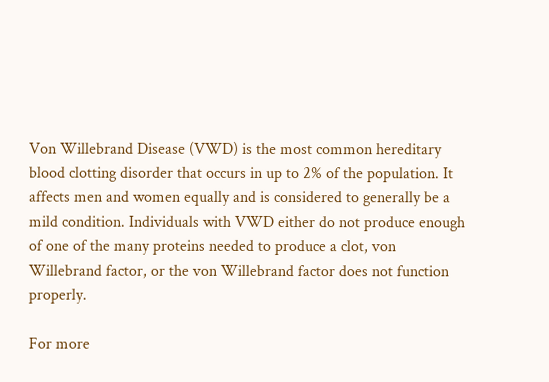Von Willebrand Disease (VWD) is the most common hereditary blood clotting disorder that occurs in up to 2% of the population. It affects men and women equally and is considered to generally be a mild condition. Individuals with VWD either do not produce enough of one of the many proteins needed to produce a clot, von Willebrand factor, or the von Willebrand factor does not function properly.

For more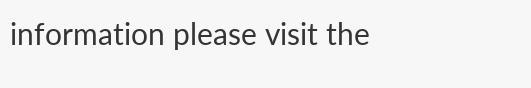information please visit the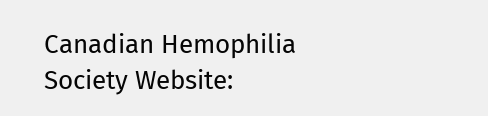Canadian Hemophilia Society Website: